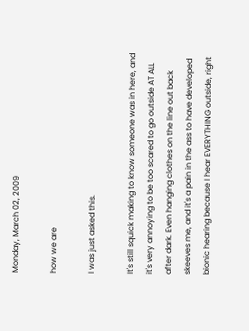Monday, March 02, 2009

how we are

I was just asked this.

It's still squick making to know someone was in here, and it's very annoying to be too scared to go outside AT ALL after dark. Even hanging clothes on the line out back skeeves me, and it's a pain in the ass to have developed bionic hearing because I hear EVERYTHING outside, right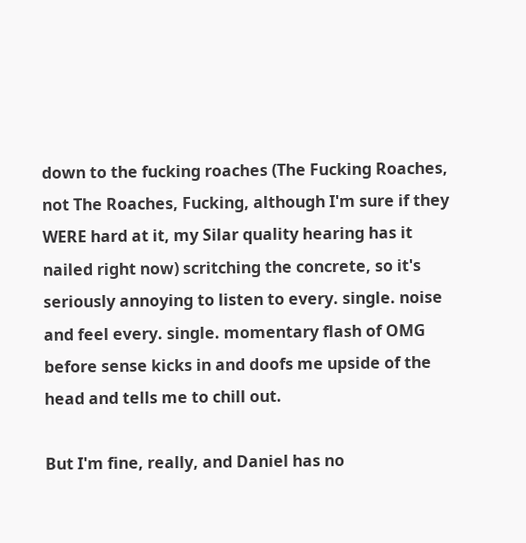down to the fucking roaches (The Fucking Roaches, not The Roaches, Fucking, although I'm sure if they WERE hard at it, my Silar quality hearing has it nailed right now) scritching the concrete, so it's seriously annoying to listen to every. single. noise and feel every. single. momentary flash of OMG before sense kicks in and doofs me upside of the head and tells me to chill out.

But I'm fine, really, and Daniel has no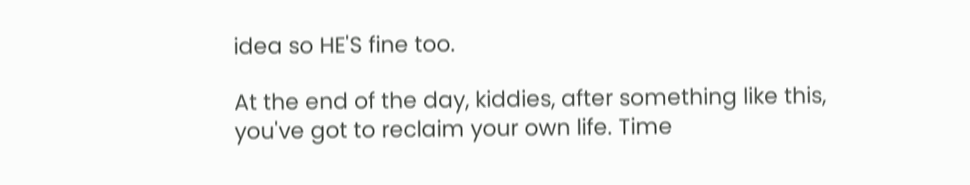idea so HE'S fine too.

At the end of the day, kiddies, after something like this, you've got to reclaim your own life. Time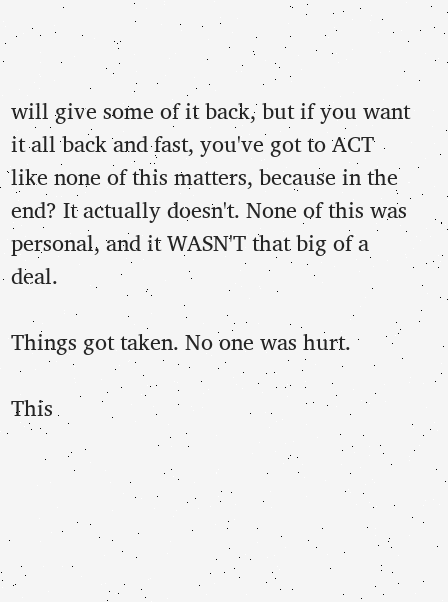will give some of it back, but if you want it all back and fast, you've got to ACT like none of this matters, because in the end? It actually doesn't. None of this was personal, and it WASN'T that big of a deal.

Things got taken. No one was hurt.

This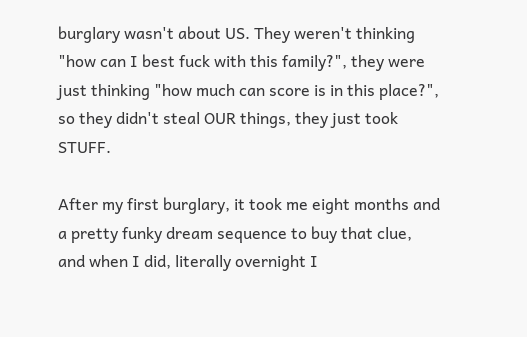burglary wasn't about US. They weren't thinking "how can I best fuck with this family?", they were just thinking "how much can score is in this place?", so they didn't steal OUR things, they just took STUFF.

After my first burglary, it took me eight months and a pretty funky dream sequence to buy that clue, and when I did, literally overnight I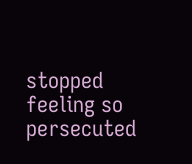stopped feeling so persecuted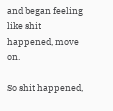and began feeling like shit happened, move on.

So shit happened,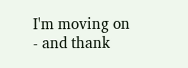I'm moving on - and thank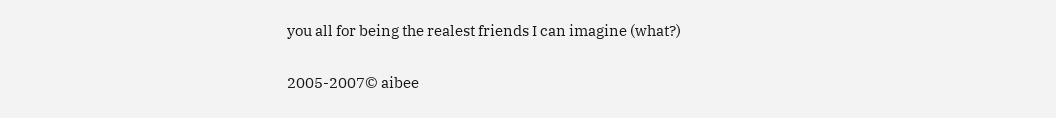you all for being the realest friends I can imagine (what?)

2005-2007© aibee